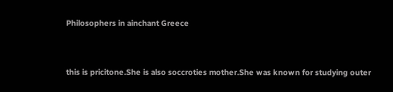Philosophers in ainchant Greece


this is pricitone.She is also soccroties mother.She was known for studying outer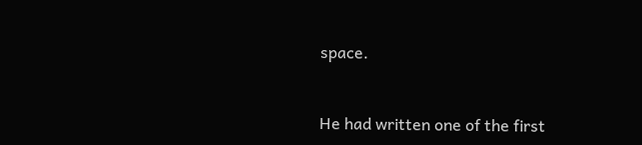space.


He had written one of the first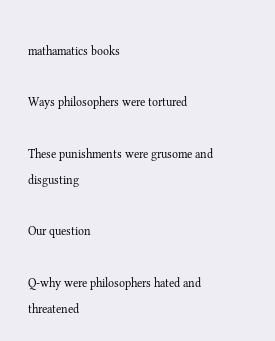mathamatics books

Ways philosophers were tortured

These punishments were grusome and disgusting

Our question

Q-why were philosophers hated and threatened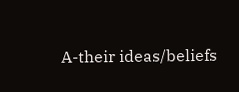A-their ideas/beliefs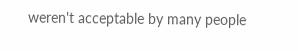weren't acceptable by many people